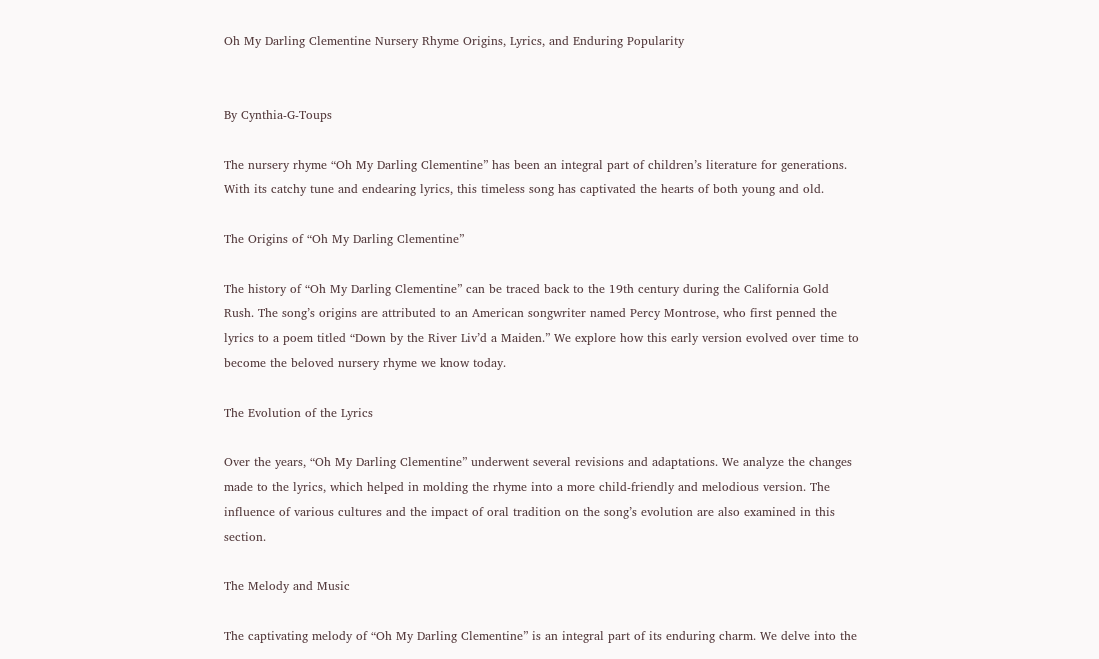Oh My Darling Clementine Nursery Rhyme Origins, Lyrics, and Enduring Popularity


By Cynthia-G-Toups

The nursery rhyme “Oh My Darling Clementine” has been an integral part of children’s literature for generations. With its catchy tune and endearing lyrics, this timeless song has captivated the hearts of both young and old.

The Origins of “Oh My Darling Clementine”

The history of “Oh My Darling Clementine” can be traced back to the 19th century during the California Gold Rush. The song’s origins are attributed to an American songwriter named Percy Montrose, who first penned the lyrics to a poem titled “Down by the River Liv’d a Maiden.” We explore how this early version evolved over time to become the beloved nursery rhyme we know today.

The Evolution of the Lyrics

Over the years, “Oh My Darling Clementine” underwent several revisions and adaptations. We analyze the changes made to the lyrics, which helped in molding the rhyme into a more child-friendly and melodious version. The influence of various cultures and the impact of oral tradition on the song’s evolution are also examined in this section.

The Melody and Music

The captivating melody of “Oh My Darling Clementine” is an integral part of its enduring charm. We delve into the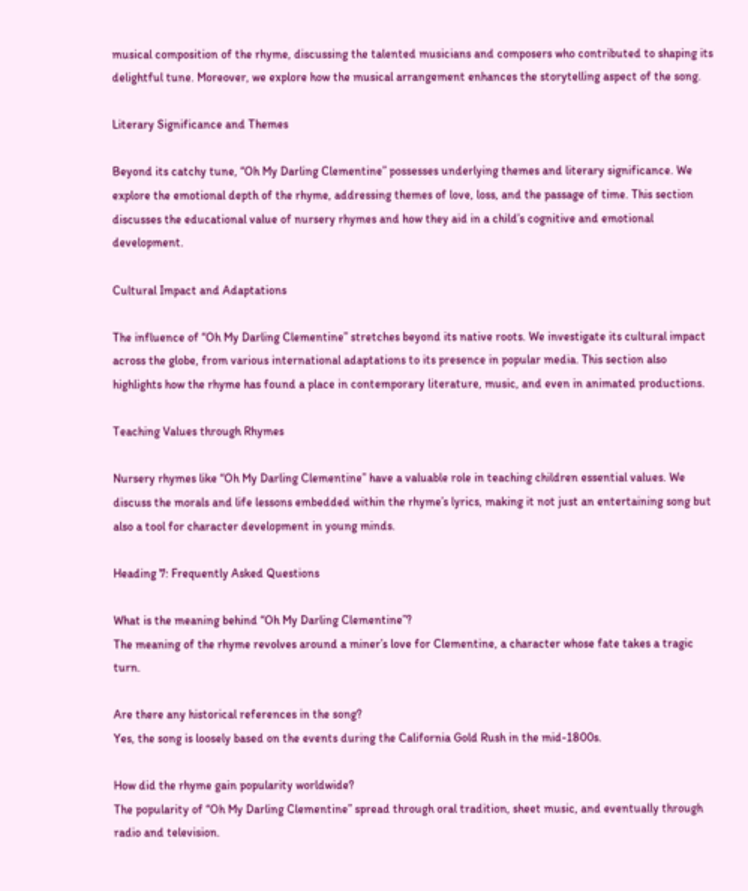musical composition of the rhyme, discussing the talented musicians and composers who contributed to shaping its delightful tune. Moreover, we explore how the musical arrangement enhances the storytelling aspect of the song.

Literary Significance and Themes

Beyond its catchy tune, “Oh My Darling Clementine” possesses underlying themes and literary significance. We explore the emotional depth of the rhyme, addressing themes of love, loss, and the passage of time. This section discusses the educational value of nursery rhymes and how they aid in a child’s cognitive and emotional development.

Cultural Impact and Adaptations

The influence of “Oh My Darling Clementine” stretches beyond its native roots. We investigate its cultural impact across the globe, from various international adaptations to its presence in popular media. This section also highlights how the rhyme has found a place in contemporary literature, music, and even in animated productions.

Teaching Values through Rhymes

Nursery rhymes like “Oh My Darling Clementine” have a valuable role in teaching children essential values. We discuss the morals and life lessons embedded within the rhyme’s lyrics, making it not just an entertaining song but also a tool for character development in young minds.

Heading 7: Frequently Asked Questions

What is the meaning behind “Oh My Darling Clementine”?
The meaning of the rhyme revolves around a miner’s love for Clementine, a character whose fate takes a tragic turn.

Are there any historical references in the song?
Yes, the song is loosely based on the events during the California Gold Rush in the mid-1800s.

How did the rhyme gain popularity worldwide?
The popularity of “Oh My Darling Clementine” spread through oral tradition, sheet music, and eventually through radio and television.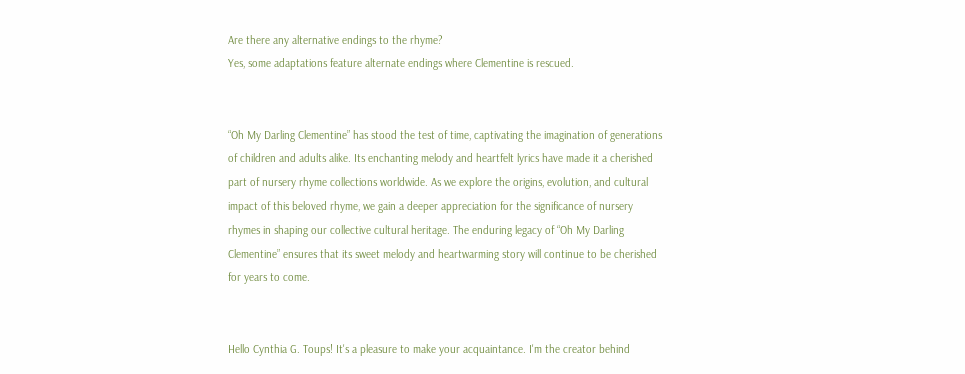Are there any alternative endings to the rhyme?
Yes, some adaptations feature alternate endings where Clementine is rescued.


“Oh My Darling Clementine” has stood the test of time, captivating the imagination of generations of children and adults alike. Its enchanting melody and heartfelt lyrics have made it a cherished part of nursery rhyme collections worldwide. As we explore the origins, evolution, and cultural impact of this beloved rhyme, we gain a deeper appreciation for the significance of nursery rhymes in shaping our collective cultural heritage. The enduring legacy of “Oh My Darling Clementine” ensures that its sweet melody and heartwarming story will continue to be cherished for years to come.


Hello Cynthia G. Toups! It's a pleasure to make your acquaintance. I'm the creator behind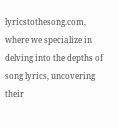lyricstothesong.com, where we specialize in delving into the depths of song lyrics, uncovering their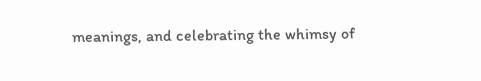meanings, and celebrating the whimsy of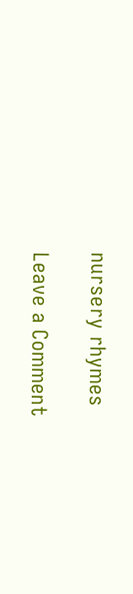nursery rhymes

Leave a Comment